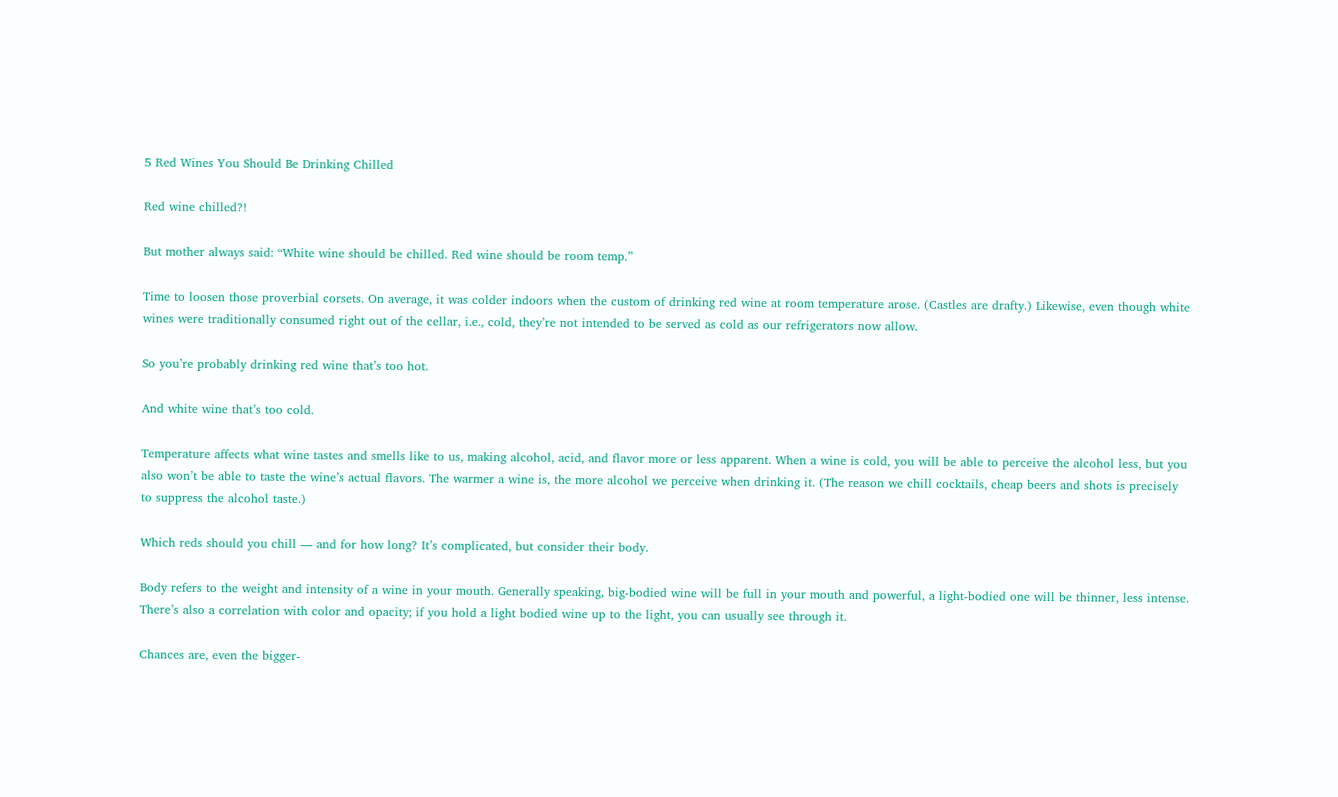5 Red Wines You Should Be Drinking Chilled

Red wine chilled?!

But mother always said: “White wine should be chilled. Red wine should be room temp.”

Time to loosen those proverbial corsets. On average, it was colder indoors when the custom of drinking red wine at room temperature arose. (Castles are drafty.) Likewise, even though white wines were traditionally consumed right out of the cellar, i.e., cold, they’re not intended to be served as cold as our refrigerators now allow.

So you’re probably drinking red wine that’s too hot.

And white wine that’s too cold.

Temperature affects what wine tastes and smells like to us, making alcohol, acid, and flavor more or less apparent. When a wine is cold, you will be able to perceive the alcohol less, but you also won’t be able to taste the wine’s actual flavors. The warmer a wine is, the more alcohol we perceive when drinking it. (The reason we chill cocktails, cheap beers and shots is precisely to suppress the alcohol taste.)

Which reds should you chill — and for how long? It’s complicated, but consider their body.

Body refers to the weight and intensity of a wine in your mouth. Generally speaking, big-bodied wine will be full in your mouth and powerful, a light-bodied one will be thinner, less intense. There’s also a correlation with color and opacity; if you hold a light bodied wine up to the light, you can usually see through it.

Chances are, even the bigger-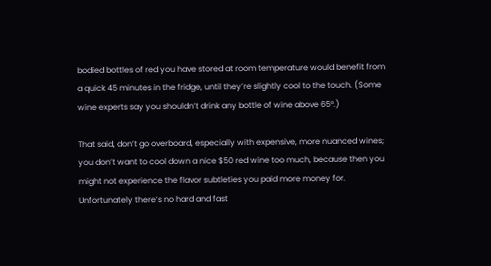bodied bottles of red you have stored at room temperature would benefit from a quick 45 minutes in the fridge, until they’re slightly cool to the touch. (Some wine experts say you shouldn’t drink any bottle of wine above 65º.)

That said, don’t go overboard, especially with expensive, more nuanced wines; you don’t want to cool down a nice $50 red wine too much, because then you might not experience the flavor subtleties you paid more money for. Unfortunately there’s no hard and fast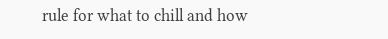rule for what to chill and how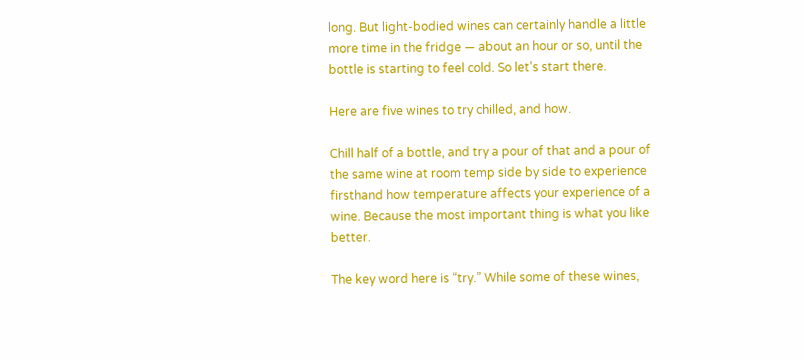long. But light-bodied wines can certainly handle a little more time in the fridge — about an hour or so, until the bottle is starting to feel cold. So let’s start there.

Here are five wines to try chilled, and how.

Chill half of a bottle, and try a pour of that and a pour of the same wine at room temp side by side to experience firsthand how temperature affects your experience of a wine. Because the most important thing is what you like better.

The key word here is “try.” While some of these wines,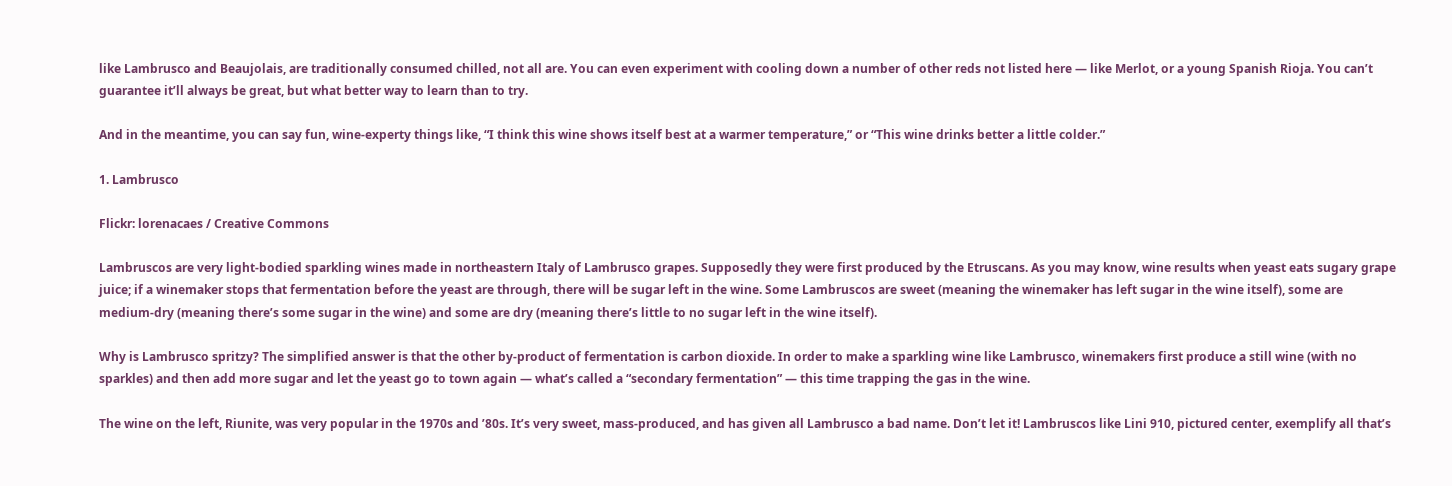like Lambrusco and Beaujolais, are traditionally consumed chilled, not all are. You can even experiment with cooling down a number of other reds not listed here — like Merlot, or a young Spanish Rioja. You can’t guarantee it’ll always be great, but what better way to learn than to try.

And in the meantime, you can say fun, wine-experty things like, “I think this wine shows itself best at a warmer temperature,” or “This wine drinks better a little colder.”

1. Lambrusco

Flickr: lorenacaes / Creative Commons

Lambruscos are very light-bodied sparkling wines made in northeastern Italy of Lambrusco grapes. Supposedly they were first produced by the Etruscans. As you may know, wine results when yeast eats sugary grape juice; if a winemaker stops that fermentation before the yeast are through, there will be sugar left in the wine. Some Lambruscos are sweet (meaning the winemaker has left sugar in the wine itself), some are medium-dry (meaning there’s some sugar in the wine) and some are dry (meaning there’s little to no sugar left in the wine itself).

Why is Lambrusco spritzy? The simplified answer is that the other by-product of fermentation is carbon dioxide. In order to make a sparkling wine like Lambrusco, winemakers first produce a still wine (with no sparkles) and then add more sugar and let the yeast go to town again — what’s called a “secondary fermentation” — this time trapping the gas in the wine.

The wine on the left, Riunite, was very popular in the 1970s and ’80s. It’s very sweet, mass-produced, and has given all Lambrusco a bad name. Don’t let it! Lambruscos like Lini 910, pictured center, exemplify all that’s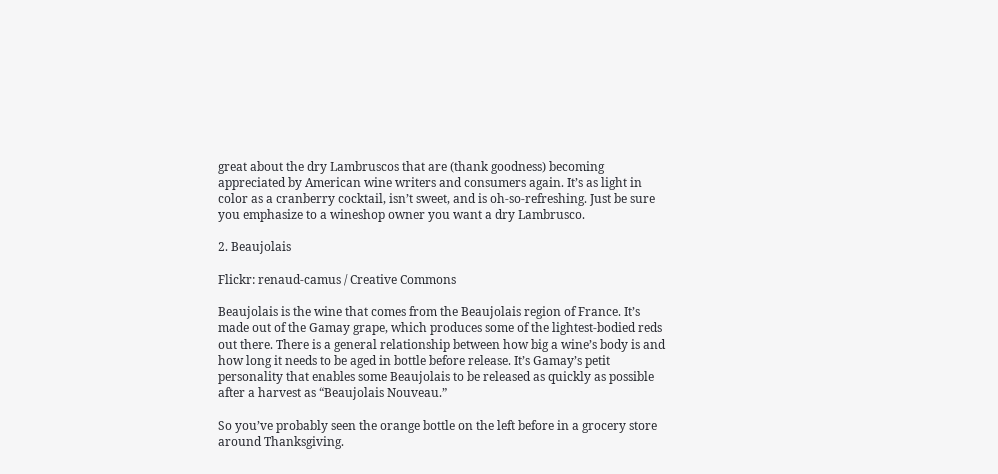great about the dry Lambruscos that are (thank goodness) becoming appreciated by American wine writers and consumers again. It’s as light in color as a cranberry cocktail, isn’t sweet, and is oh-so-refreshing. Just be sure you emphasize to a wineshop owner you want a dry Lambrusco.

2. Beaujolais

Flickr: renaud-camus / Creative Commons

Beaujolais is the wine that comes from the Beaujolais region of France. It’s made out of the Gamay grape, which produces some of the lightest-bodied reds out there. There is a general relationship between how big a wine’s body is and how long it needs to be aged in bottle before release. It’s Gamay’s petit personality that enables some Beaujolais to be released as quickly as possible after a harvest as “Beaujolais Nouveau.”

So you’ve probably seen the orange bottle on the left before in a grocery store around Thanksgiving.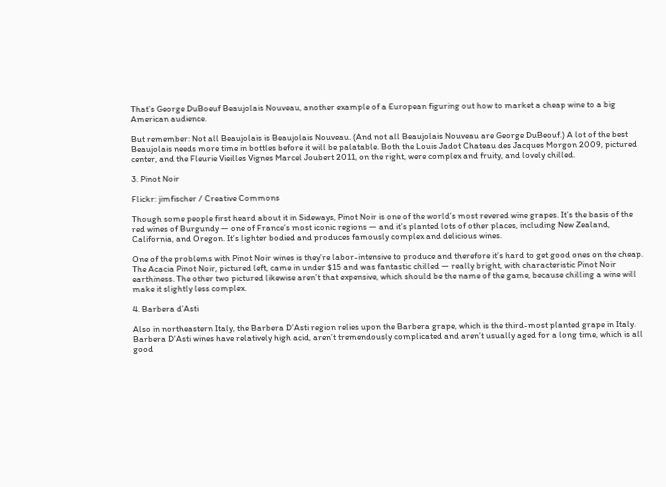That’s George DuBoeuf Beaujolais Nouveau, another example of a European figuring out how to market a cheap wine to a big American audience.

But remember: Not all Beaujolais is Beaujolais Nouveau. (And not all Beaujolais Nouveau are George DuBeouf.) A lot of the best Beaujolais needs more time in bottles before it will be palatable. Both the Louis Jadot Chateau des Jacques Morgon 2009, pictured center, and the Fleurie Vieilles Vignes Marcel Joubert 2011, on the right, were complex and fruity, and lovely chilled.

3. Pinot Noir

Flickr: jimfischer / Creative Commons

Though some people first heard about it in Sideways, Pinot Noir is one of the world’s most revered wine grapes. It’s the basis of the red wines of Burgundy — one of France’s most iconic regions — and it’s planted lots of other places, including New Zealand, California, and Oregon. It’s lighter bodied and produces famously complex and delicious wines.

One of the problems with Pinot Noir wines is they’re labor-intensive to produce and therefore it’s hard to get good ones on the cheap. The Acacia Pinot Noir, pictured left, came in under $15 and was fantastic chilled — really bright, with characteristic Pinot Noir earthiness. The other two pictured likewise aren’t that expensive, which should be the name of the game, because chilling a wine will make it slightly less complex.

4. Barbera d’Asti

Also in northeastern Italy, the Barbera D’Asti region relies upon the Barbera grape, which is the third-most planted grape in Italy. Barbera D’Asti wines have relatively high acid, aren’t tremendously complicated and aren’t usually aged for a long time, which is all good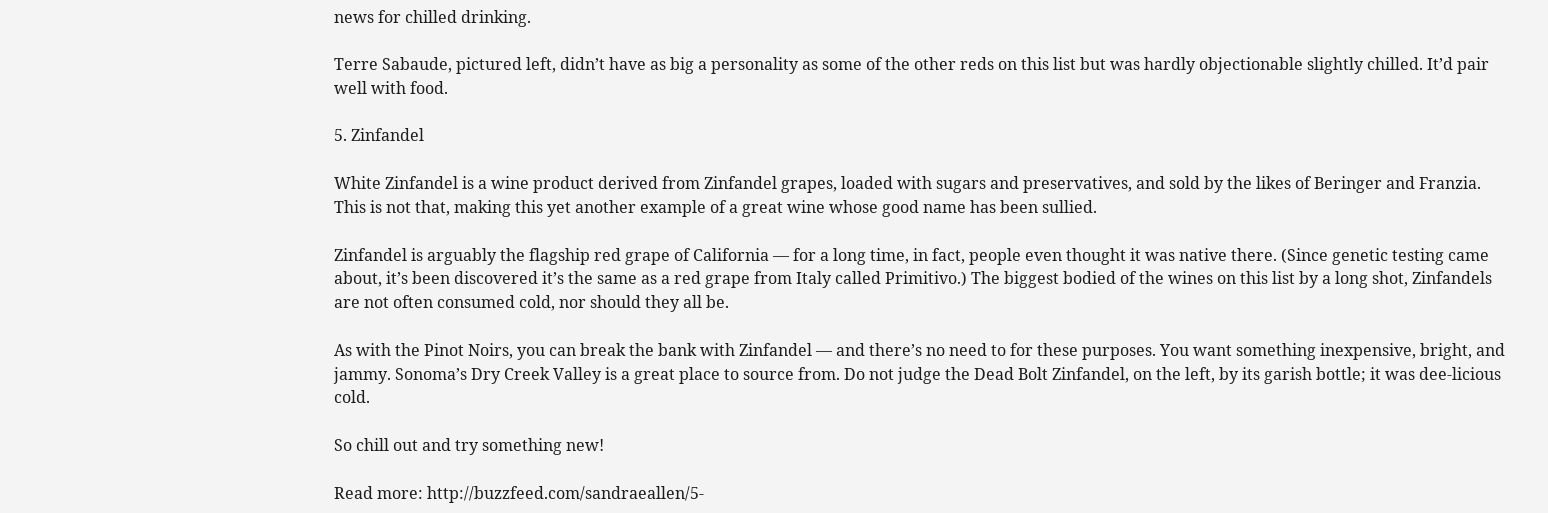news for chilled drinking.

Terre Sabaude, pictured left, didn’t have as big a personality as some of the other reds on this list but was hardly objectionable slightly chilled. It’d pair well with food.

5. Zinfandel

White Zinfandel is a wine product derived from Zinfandel grapes, loaded with sugars and preservatives, and sold by the likes of Beringer and Franzia. This is not that, making this yet another example of a great wine whose good name has been sullied.

Zinfandel is arguably the flagship red grape of California — for a long time, in fact, people even thought it was native there. (Since genetic testing came about, it’s been discovered it’s the same as a red grape from Italy called Primitivo.) The biggest bodied of the wines on this list by a long shot, Zinfandels are not often consumed cold, nor should they all be.

As with the Pinot Noirs, you can break the bank with Zinfandel — and there’s no need to for these purposes. You want something inexpensive, bright, and jammy. Sonoma’s Dry Creek Valley is a great place to source from. Do not judge the Dead Bolt Zinfandel, on the left, by its garish bottle; it was dee-licious cold.

So chill out and try something new!

Read more: http://buzzfeed.com/sandraeallen/5-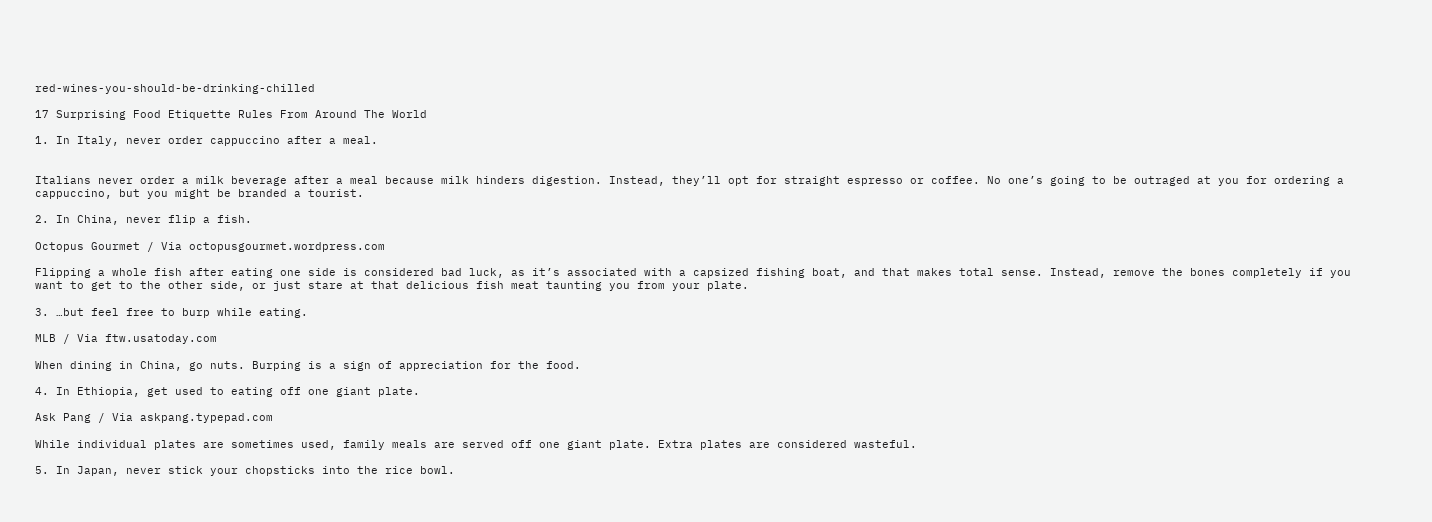red-wines-you-should-be-drinking-chilled

17 Surprising Food Etiquette Rules From Around The World

1. In Italy, never order cappuccino after a meal.


Italians never order a milk beverage after a meal because milk hinders digestion. Instead, they’ll opt for straight espresso or coffee. No one’s going to be outraged at you for ordering a cappuccino, but you might be branded a tourist.

2. In China, never flip a fish.

Octopus Gourmet / Via octopusgourmet.wordpress.com

Flipping a whole fish after eating one side is considered bad luck, as it’s associated with a capsized fishing boat, and that makes total sense. Instead, remove the bones completely if you want to get to the other side, or just stare at that delicious fish meat taunting you from your plate.

3. …but feel free to burp while eating.

MLB / Via ftw.usatoday.com

When dining in China, go nuts. Burping is a sign of appreciation for the food.

4. In Ethiopia, get used to eating off one giant plate.

Ask Pang / Via askpang.typepad.com

While individual plates are sometimes used, family meals are served off one giant plate. Extra plates are considered wasteful.

5. In Japan, never stick your chopsticks into the rice bowl.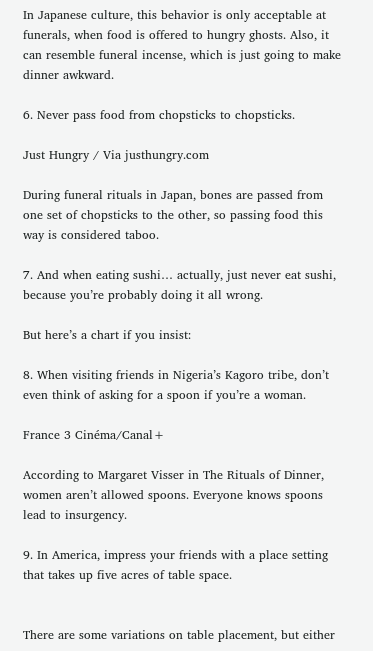In Japanese culture, this behavior is only acceptable at funerals, when food is offered to hungry ghosts. Also, it can resemble funeral incense, which is just going to make dinner awkward.

6. Never pass food from chopsticks to chopsticks.

Just Hungry / Via justhungry.com

During funeral rituals in Japan, bones are passed from one set of chopsticks to the other, so passing food this way is considered taboo.

7. And when eating sushi… actually, just never eat sushi, because you’re probably doing it all wrong.

But here’s a chart if you insist:

8. When visiting friends in Nigeria’s Kagoro tribe, don’t even think of asking for a spoon if you’re a woman.

France 3 Cinéma/Canal+

According to Margaret Visser in The Rituals of Dinner, women aren’t allowed spoons. Everyone knows spoons lead to insurgency.

9. In America, impress your friends with a place setting that takes up five acres of table space.


There are some variations on table placement, but either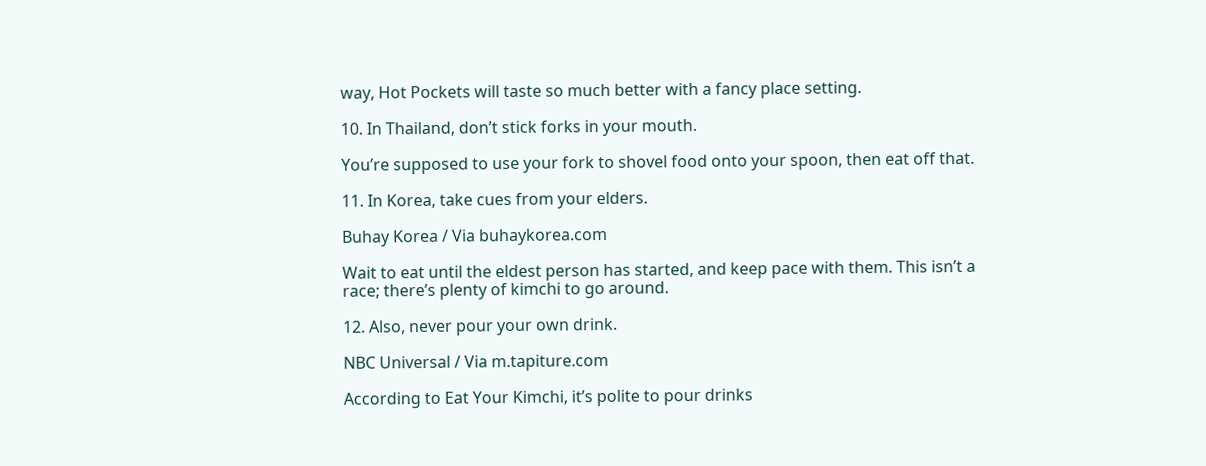way, Hot Pockets will taste so much better with a fancy place setting.

10. In Thailand, don’t stick forks in your mouth.

You’re supposed to use your fork to shovel food onto your spoon, then eat off that.

11. In Korea, take cues from your elders.

Buhay Korea / Via buhaykorea.com

Wait to eat until the eldest person has started, and keep pace with them. This isn’t a race; there’s plenty of kimchi to go around.

12. Also, never pour your own drink.

NBC Universal / Via m.tapiture.com

According to Eat Your Kimchi, it’s polite to pour drinks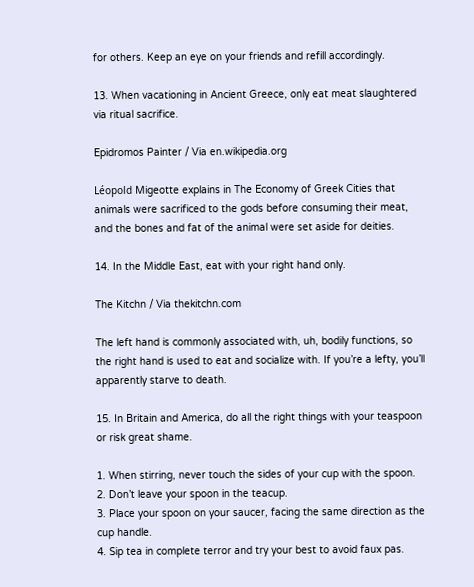for others. Keep an eye on your friends and refill accordingly.

13. When vacationing in Ancient Greece, only eat meat slaughtered via ritual sacrifice.

Epidromos Painter / Via en.wikipedia.org

Léopold Migeotte explains in The Economy of Greek Cities that animals were sacrificed to the gods before consuming their meat, and the bones and fat of the animal were set aside for deities.

14. In the Middle East, eat with your right hand only.

The Kitchn / Via thekitchn.com

The left hand is commonly associated with, uh, bodily functions, so the right hand is used to eat and socialize with. If you’re a lefty, you’ll apparently starve to death.

15. In Britain and America, do all the right things with your teaspoon or risk great shame.

1. When stirring, never touch the sides of your cup with the spoon.
2. Don’t leave your spoon in the teacup.
3. Place your spoon on your saucer, facing the same direction as the cup handle.
4. Sip tea in complete terror and try your best to avoid faux pas.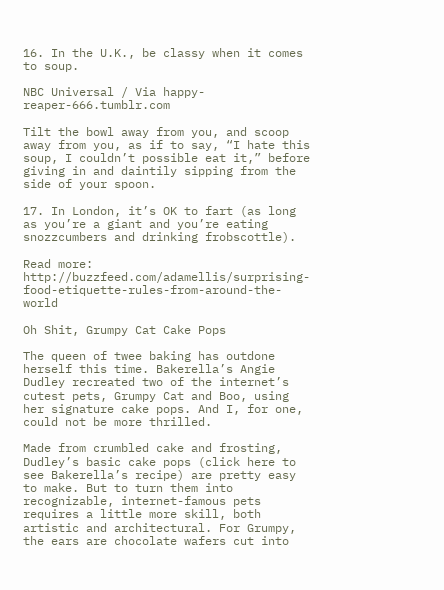16. In the U.K., be classy when it comes to soup.

NBC Universal / Via happy-reaper-666.tumblr.com

Tilt the bowl away from you, and scoop away from you, as if to say, “I hate this soup, I couldn’t possible eat it,” before giving in and daintily sipping from the side of your spoon.

17. In London, it’s OK to fart (as long as you’re a giant and you’re eating snozzcumbers and drinking frobscottle).

Read more: http://buzzfeed.com/adamellis/surprising-food-etiquette-rules-from-around-the-world

Oh Shit, Grumpy Cat Cake Pops

The queen of twee baking has outdone herself this time. Bakerella’s Angie Dudley recreated two of the internet’s cutest pets, Grumpy Cat and Boo, using her signature cake pops. And I, for one, could not be more thrilled.

Made from crumbled cake and frosting, Dudley’s basic cake pops (click here to see Bakerella’s recipe) are pretty easy to make. But to turn them into recognizable, internet-famous pets requires a little more skill, both artistic and architectural. For Grumpy, the ears are chocolate wafers cut into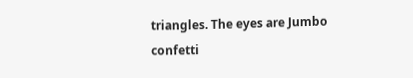triangles. The eyes are Jumbo confetti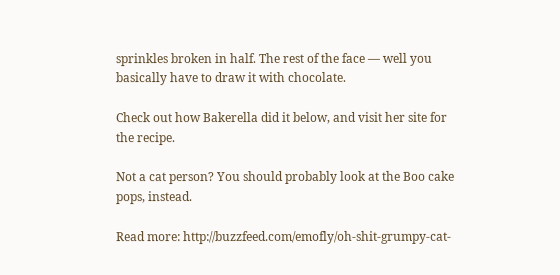sprinkles broken in half. The rest of the face — well you basically have to draw it with chocolate.

Check out how Bakerella did it below, and visit her site for the recipe.

Not a cat person? You should probably look at the Boo cake pops, instead.

Read more: http://buzzfeed.com/emofly/oh-shit-grumpy-cat-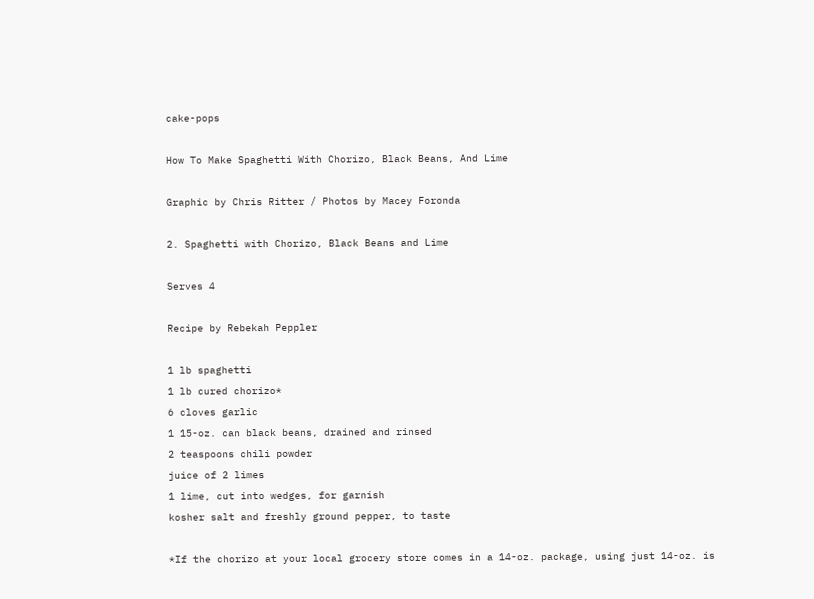cake-pops

How To Make Spaghetti With Chorizo, Black Beans, And Lime

Graphic by Chris Ritter / Photos by Macey Foronda

2. Spaghetti with Chorizo, Black Beans and Lime

Serves 4

Recipe by Rebekah Peppler

1 lb spaghetti
1 lb cured chorizo*
6 cloves garlic
1 15-oz. can black beans, drained and rinsed
2 teaspoons chili powder
juice of 2 limes
1 lime, cut into wedges, for garnish
kosher salt and freshly ground pepper, to taste

*If the chorizo at your local grocery store comes in a 14-oz. package, using just 14-oz. is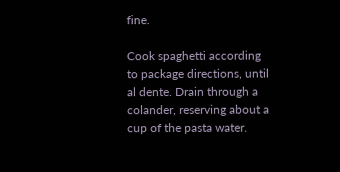fine.

Cook spaghetti according to package directions, until al dente. Drain through a colander, reserving about a cup of the pasta water.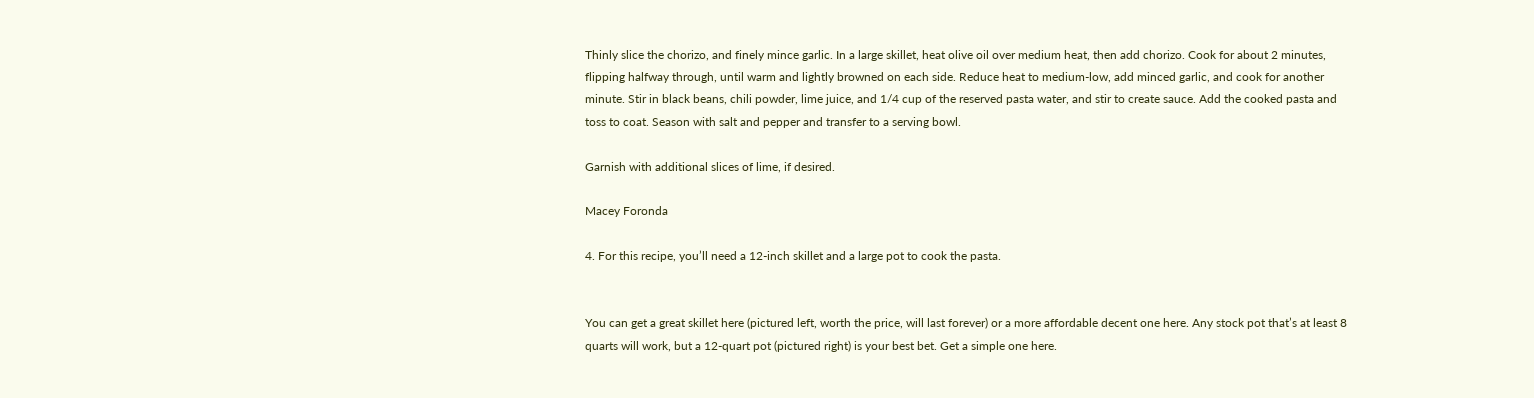Thinly slice the chorizo, and finely mince garlic. In a large skillet, heat olive oil over medium heat, then add chorizo. Cook for about 2 minutes, flipping halfway through, until warm and lightly browned on each side. Reduce heat to medium-low, add minced garlic, and cook for another minute. Stir in black beans, chili powder, lime juice, and 1/4 cup of the reserved pasta water, and stir to create sauce. Add the cooked pasta and toss to coat. Season with salt and pepper and transfer to a serving bowl.

Garnish with additional slices of lime, if desired.

Macey Foronda

4. For this recipe, you’ll need a 12-inch skillet and a large pot to cook the pasta.


You can get a great skillet here (pictured left, worth the price, will last forever) or a more affordable decent one here. Any stock pot that’s at least 8 quarts will work, but a 12-quart pot (pictured right) is your best bet. Get a simple one here.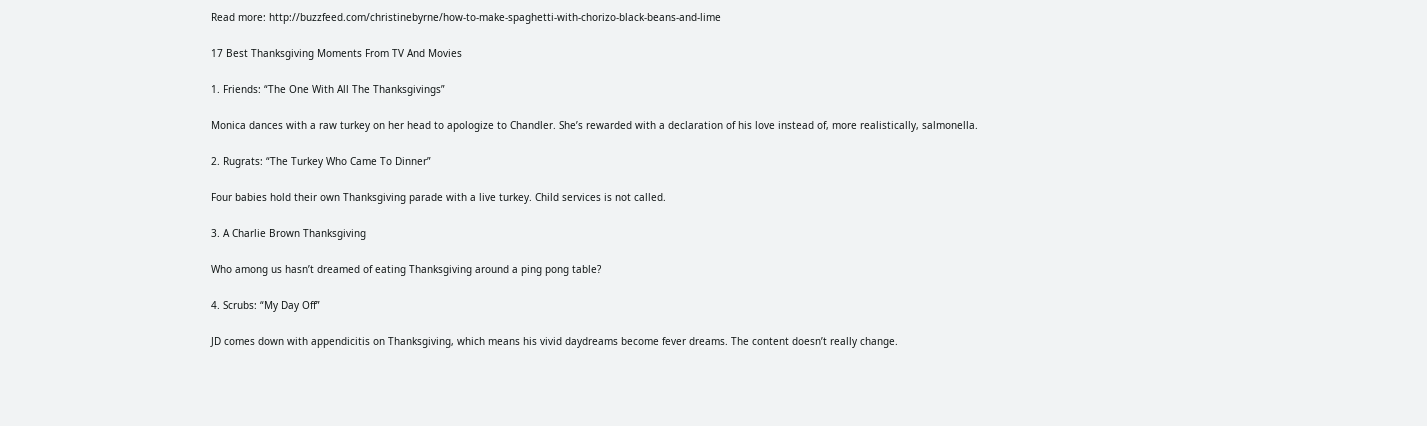Read more: http://buzzfeed.com/christinebyrne/how-to-make-spaghetti-with-chorizo-black-beans-and-lime

17 Best Thanksgiving Moments From TV And Movies

1. Friends: “The One With All The Thanksgivings”

Monica dances with a raw turkey on her head to apologize to Chandler. She’s rewarded with a declaration of his love instead of, more realistically, salmonella.

2. Rugrats: “The Turkey Who Came To Dinner”

Four babies hold their own Thanksgiving parade with a live turkey. Child services is not called.

3. A Charlie Brown Thanksgiving

Who among us hasn’t dreamed of eating Thanksgiving around a ping pong table?

4. Scrubs: “My Day Off”

JD comes down with appendicitis on Thanksgiving, which means his vivid daydreams become fever dreams. The content doesn’t really change.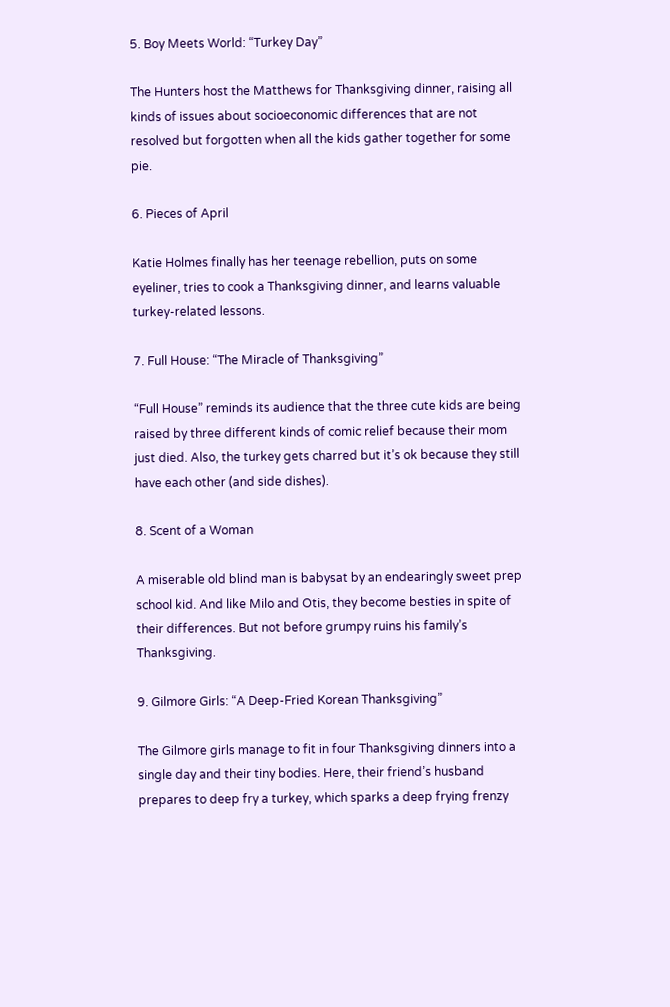5. Boy Meets World: “Turkey Day”

The Hunters host the Matthews for Thanksgiving dinner, raising all kinds of issues about socioeconomic differences that are not resolved but forgotten when all the kids gather together for some pie.

6. Pieces of April

Katie Holmes finally has her teenage rebellion, puts on some eyeliner, tries to cook a Thanksgiving dinner, and learns valuable turkey-related lessons.

7. Full House: “The Miracle of Thanksgiving”

“Full House” reminds its audience that the three cute kids are being raised by three different kinds of comic relief because their mom just died. Also, the turkey gets charred but it’s ok because they still have each other (and side dishes).

8. Scent of a Woman

A miserable old blind man is babysat by an endearingly sweet prep school kid. And like Milo and Otis, they become besties in spite of their differences. But not before grumpy ruins his family’s Thanksgiving.

9. Gilmore Girls: “A Deep-Fried Korean Thanksgiving”

The Gilmore girls manage to fit in four Thanksgiving dinners into a single day and their tiny bodies. Here, their friend’s husband prepares to deep fry a turkey, which sparks a deep frying frenzy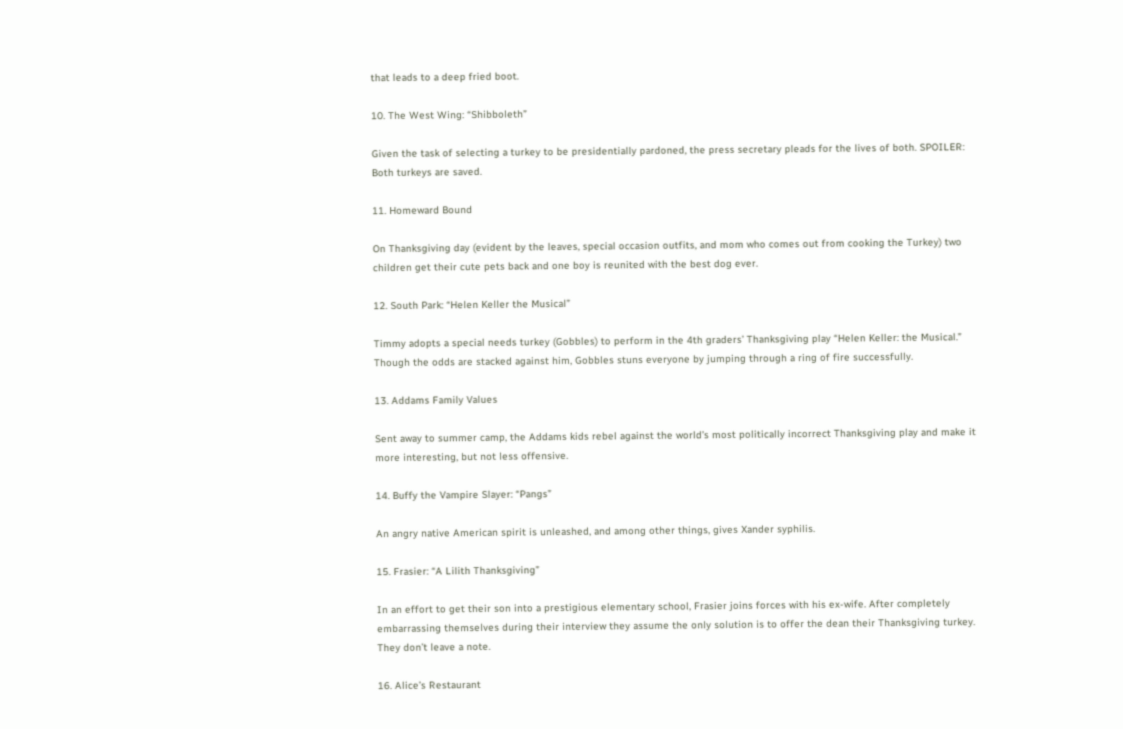that leads to a deep fried boot.

10. The West Wing: “Shibboleth”

Given the task of selecting a turkey to be presidentially pardoned, the press secretary pleads for the lives of both. SPOILER: Both turkeys are saved.

11. Homeward Bound

On Thanksgiving day (evident by the leaves, special occasion outfits, and mom who comes out from cooking the Turkey) two children get their cute pets back and one boy is reunited with the best dog ever.

12. South Park: “Helen Keller the Musical”

Timmy adopts a special needs turkey (Gobbles) to perform in the 4th graders’ Thanksgiving play “Helen Keller: the Musical.” Though the odds are stacked against him, Gobbles stuns everyone by jumping through a ring of fire successfully.

13. Addams Family Values

Sent away to summer camp, the Addams kids rebel against the world’s most politically incorrect Thanksgiving play and make it more interesting, but not less offensive.

14. Buffy the Vampire Slayer: “Pangs”

An angry native American spirit is unleashed, and among other things, gives Xander syphilis.

15. Frasier: “A Lilith Thanksgiving”

In an effort to get their son into a prestigious elementary school, Frasier joins forces with his ex-wife. After completely embarrassing themselves during their interview they assume the only solution is to offer the dean their Thanksgiving turkey. They don’t leave a note.

16. Alice’s Restaurant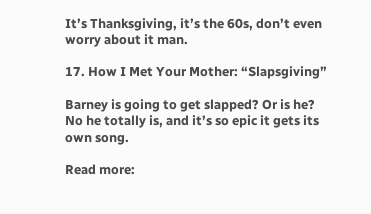It’s Thanksgiving, it’s the 60s, don’t even worry about it man.

17. How I Met Your Mother: “Slapsgiving”

Barney is going to get slapped? Or is he? No he totally is, and it’s so epic it gets its own song.

Read more: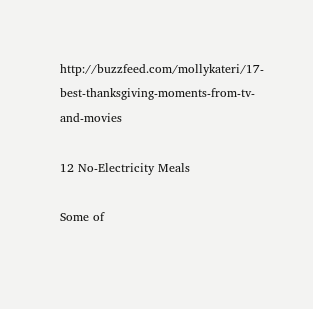http://buzzfeed.com/mollykateri/17-best-thanksgiving-moments-from-tv-and-movies

12 No-Electricity Meals

Some of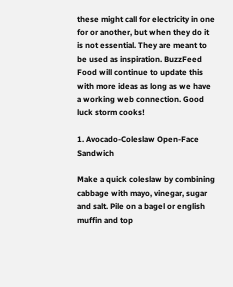these might call for electricity in one for or another, but when they do it is not essential. They are meant to be used as inspiration. BuzzFeed Food will continue to update this with more ideas as long as we have a working web connection. Good luck storm cooks!

1. Avocado-Coleslaw Open-Face Sandwich

Make a quick coleslaw by combining cabbage with mayo, vinegar, sugar and salt. Pile on a bagel or english muffin and top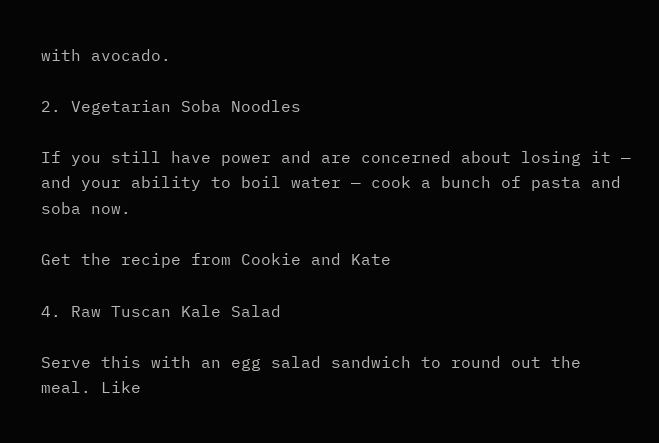with avocado.

2. Vegetarian Soba Noodles

If you still have power and are concerned about losing it — and your ability to boil water — cook a bunch of pasta and soba now.

Get the recipe from Cookie and Kate

4. Raw Tuscan Kale Salad

Serve this with an egg salad sandwich to round out the meal. Like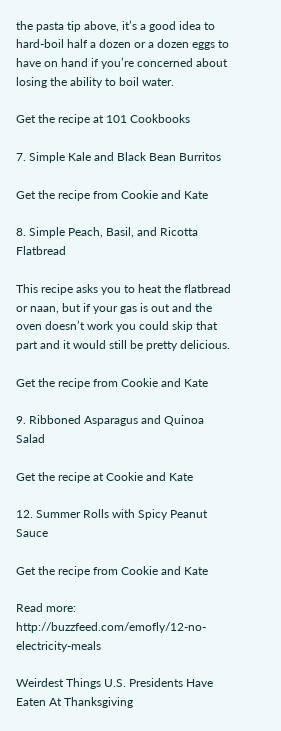the pasta tip above, it’s a good idea to hard-boil half a dozen or a dozen eggs to have on hand if you’re concerned about losing the ability to boil water.

Get the recipe at 101 Cookbooks

7. Simple Kale and Black Bean Burritos

Get the recipe from Cookie and Kate

8. Simple Peach, Basil, and Ricotta Flatbread

This recipe asks you to heat the flatbread or naan, but if your gas is out and the oven doesn’t work you could skip that part and it would still be pretty delicious.

Get the recipe from Cookie and Kate

9. Ribboned Asparagus and Quinoa Salad

Get the recipe at Cookie and Kate

12. Summer Rolls with Spicy Peanut Sauce

Get the recipe from Cookie and Kate

Read more: http://buzzfeed.com/emofly/12-no-electricity-meals

Weirdest Things U.S. Presidents Have Eaten At Thanksgiving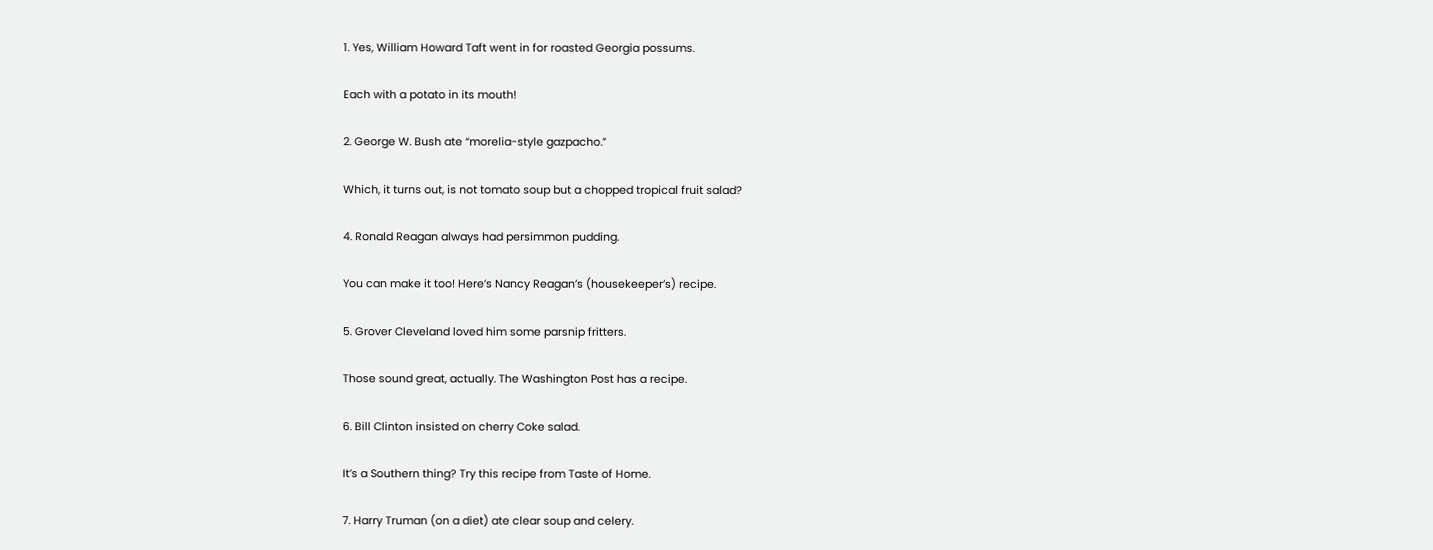1. Yes, William Howard Taft went in for roasted Georgia possums.

Each with a potato in its mouth!

2. George W. Bush ate “morelia-style gazpacho.”

Which, it turns out, is not tomato soup but a chopped tropical fruit salad?

4. Ronald Reagan always had persimmon pudding.

You can make it too! Here’s Nancy Reagan’s (housekeeper’s) recipe.

5. Grover Cleveland loved him some parsnip fritters.

Those sound great, actually. The Washington Post has a recipe.

6. Bill Clinton insisted on cherry Coke salad.

It’s a Southern thing? Try this recipe from Taste of Home.

7. Harry Truman (on a diet) ate clear soup and celery.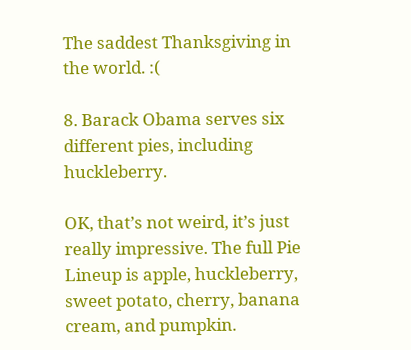The saddest Thanksgiving in the world. :(

8. Barack Obama serves six different pies, including huckleberry.

OK, that’s not weird, it’s just really impressive. The full Pie Lineup is apple, huckleberry, sweet potato, cherry, banana cream, and pumpkin.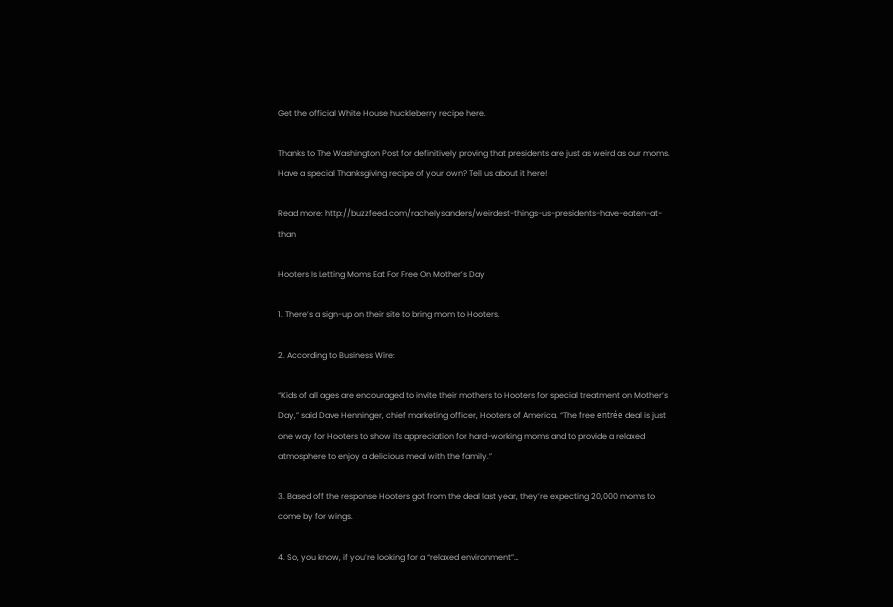Get the official White House huckleberry recipe here.

Thanks to The Washington Post for definitively proving that presidents are just as weird as our moms. Have a special Thanksgiving recipe of your own? Tell us about it here!

Read more: http://buzzfeed.com/rachelysanders/weirdest-things-us-presidents-have-eaten-at-than

Hooters Is Letting Moms Eat For Free On Mother’s Day

1. There’s a sign-up on their site to bring mom to Hooters.

2. According to Business Wire:

“Kids of all ages are encouraged to invite their mothers to Hooters for special treatment on Mother’s Day,” said Dave Henninger, chief marketing officer, Hooters of America. “The free entrée deal is just one way for Hooters to show its appreciation for hard-working moms and to provide a relaxed atmosphere to enjoy a delicious meal with the family.”

3. Based off the response Hooters got from the deal last year, they’re expecting 20,000 moms to come by for wings.

4. So, you know, if you’re looking for a “relaxed environment”…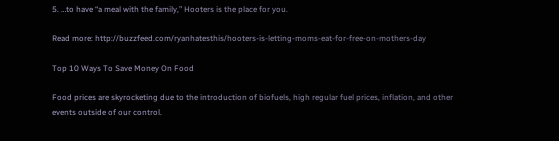5. …to have “a meal with the family,” Hooters is the place for you.

Read more: http://buzzfeed.com/ryanhatesthis/hooters-is-letting-moms-eat-for-free-on-mothers-day

Top 10 Ways To Save Money On Food

Food prices are skyrocketing due to the introduction of biofuels, high regular fuel prices, inflation, and other events outside of our control.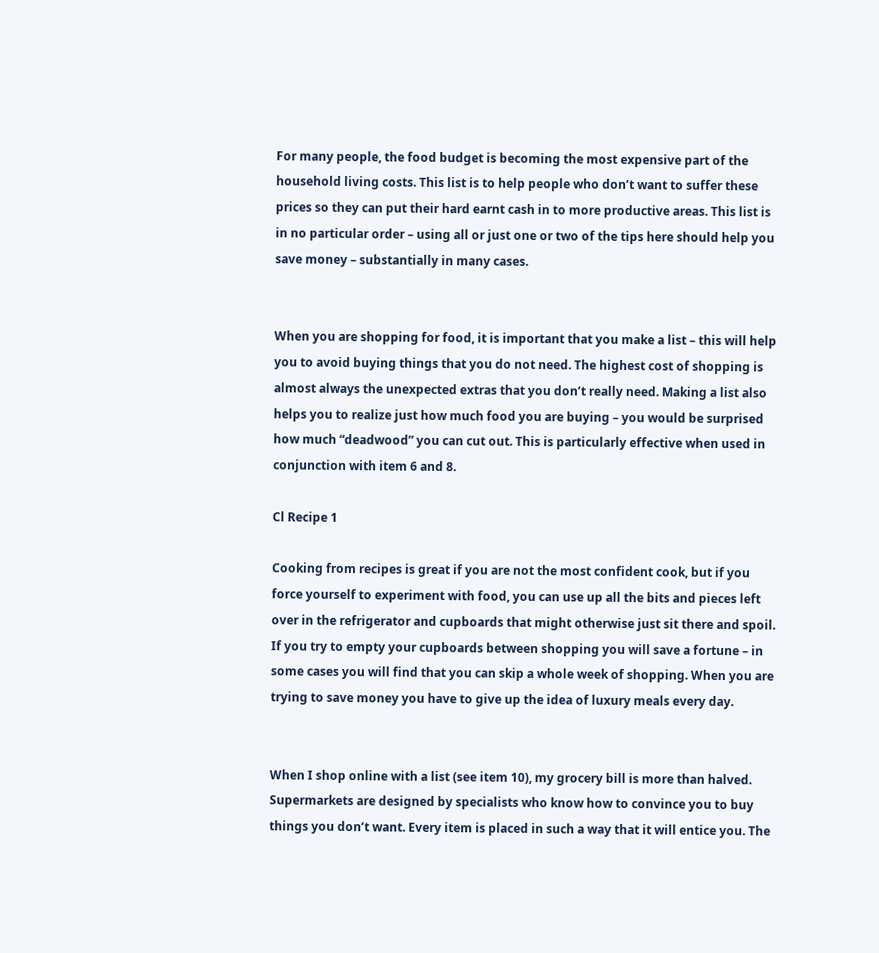For many people, the food budget is becoming the most expensive part of the household living costs. This list is to help people who don’t want to suffer these prices so they can put their hard earnt cash in to more productive areas. This list is in no particular order – using all or just one or two of the tips here should help you save money – substantially in many cases.


When you are shopping for food, it is important that you make a list – this will help you to avoid buying things that you do not need. The highest cost of shopping is almost always the unexpected extras that you don’t really need. Making a list also helps you to realize just how much food you are buying – you would be surprised how much “deadwood” you can cut out. This is particularly effective when used in conjunction with item 6 and 8.

Cl Recipe 1

Cooking from recipes is great if you are not the most confident cook, but if you force yourself to experiment with food, you can use up all the bits and pieces left over in the refrigerator and cupboards that might otherwise just sit there and spoil. If you try to empty your cupboards between shopping you will save a fortune – in some cases you will find that you can skip a whole week of shopping. When you are trying to save money you have to give up the idea of luxury meals every day.


When I shop online with a list (see item 10), my grocery bill is more than halved. Supermarkets are designed by specialists who know how to convince you to buy things you don’t want. Every item is placed in such a way that it will entice you. The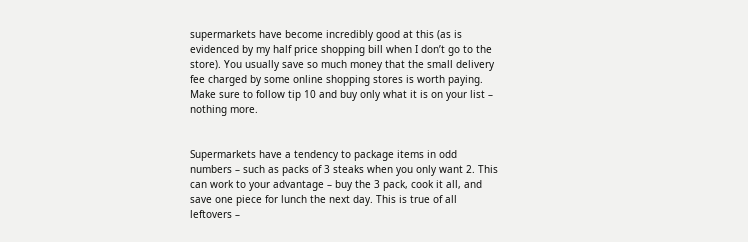supermarkets have become incredibly good at this (as is evidenced by my half price shopping bill when I don’t go to the store). You usually save so much money that the small delivery fee charged by some online shopping stores is worth paying. Make sure to follow tip 10 and buy only what it is on your list – nothing more.


Supermarkets have a tendency to package items in odd numbers – such as packs of 3 steaks when you only want 2. This can work to your advantage – buy the 3 pack, cook it all, and save one piece for lunch the next day. This is true of all leftovers –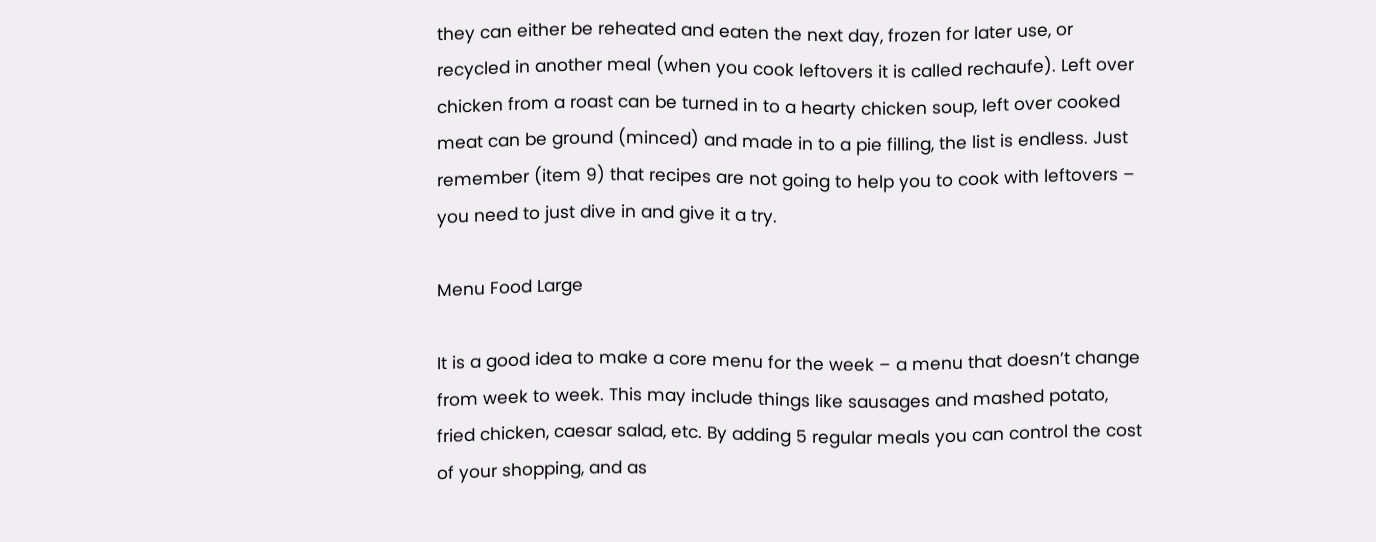they can either be reheated and eaten the next day, frozen for later use, or recycled in another meal (when you cook leftovers it is called rechaufe). Left over chicken from a roast can be turned in to a hearty chicken soup, left over cooked meat can be ground (minced) and made in to a pie filling, the list is endless. Just remember (item 9) that recipes are not going to help you to cook with leftovers – you need to just dive in and give it a try.

Menu Food Large

It is a good idea to make a core menu for the week – a menu that doesn’t change from week to week. This may include things like sausages and mashed potato, fried chicken, caesar salad, etc. By adding 5 regular meals you can control the cost of your shopping, and as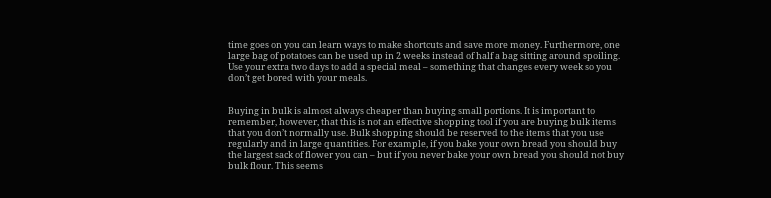time goes on you can learn ways to make shortcuts and save more money. Furthermore, one large bag of potatoes can be used up in 2 weeks instead of half a bag sitting around spoiling. Use your extra two days to add a special meal – something that changes every week so you don’t get bored with your meals.


Buying in bulk is almost always cheaper than buying small portions. It is important to remember, however, that this is not an effective shopping tool if you are buying bulk items that you don’t normally use. Bulk shopping should be reserved to the items that you use regularly and in large quantities. For example, if you bake your own bread you should buy the largest sack of flower you can – but if you never bake your own bread you should not buy bulk flour. This seems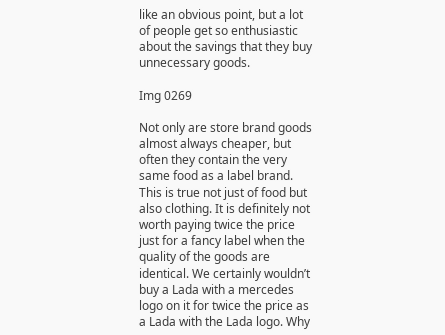like an obvious point, but a lot of people get so enthusiastic about the savings that they buy unnecessary goods.

Img 0269

Not only are store brand goods almost always cheaper, but often they contain the very same food as a label brand. This is true not just of food but also clothing. It is definitely not worth paying twice the price just for a fancy label when the quality of the goods are identical. We certainly wouldn’t buy a Lada with a mercedes logo on it for twice the price as a Lada with the Lada logo. Why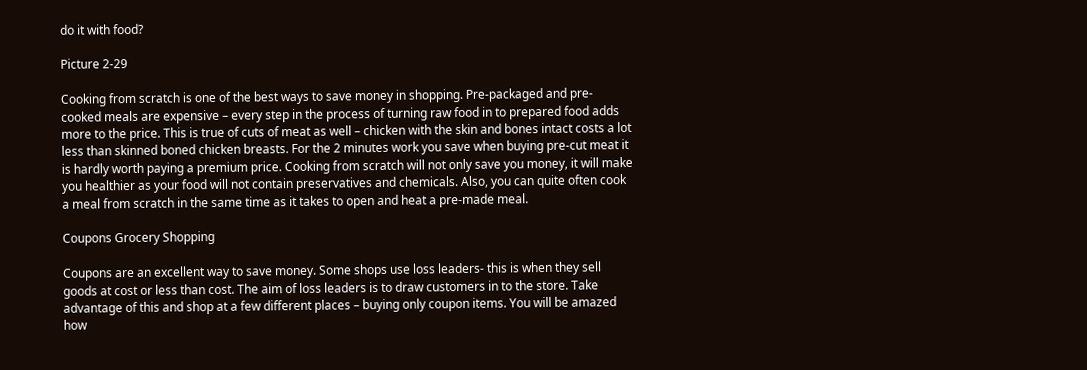do it with food?

Picture 2-29

Cooking from scratch is one of the best ways to save money in shopping. Pre-packaged and pre-cooked meals are expensive – every step in the process of turning raw food in to prepared food adds more to the price. This is true of cuts of meat as well – chicken with the skin and bones intact costs a lot less than skinned boned chicken breasts. For the 2 minutes work you save when buying pre-cut meat it is hardly worth paying a premium price. Cooking from scratch will not only save you money, it will make you healthier as your food will not contain preservatives and chemicals. Also, you can quite often cook a meal from scratch in the same time as it takes to open and heat a pre-made meal.

Coupons Grocery Shopping

Coupons are an excellent way to save money. Some shops use loss leaders- this is when they sell goods at cost or less than cost. The aim of loss leaders is to draw customers in to the store. Take advantage of this and shop at a few different places – buying only coupon items. You will be amazed how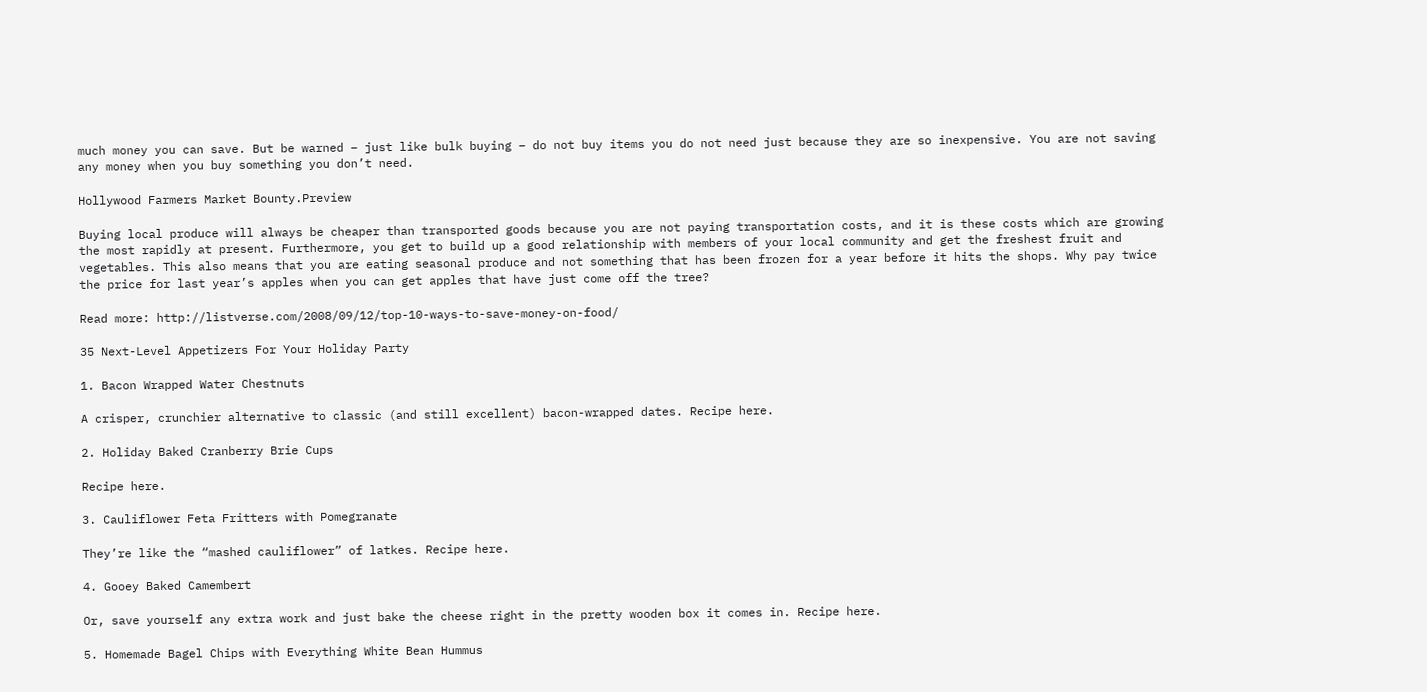much money you can save. But be warned – just like bulk buying – do not buy items you do not need just because they are so inexpensive. You are not saving any money when you buy something you don’t need.

Hollywood Farmers Market Bounty.Preview

Buying local produce will always be cheaper than transported goods because you are not paying transportation costs, and it is these costs which are growing the most rapidly at present. Furthermore, you get to build up a good relationship with members of your local community and get the freshest fruit and vegetables. This also means that you are eating seasonal produce and not something that has been frozen for a year before it hits the shops. Why pay twice the price for last year’s apples when you can get apples that have just come off the tree?

Read more: http://listverse.com/2008/09/12/top-10-ways-to-save-money-on-food/

35 Next-Level Appetizers For Your Holiday Party

1. Bacon Wrapped Water Chestnuts

A crisper, crunchier alternative to classic (and still excellent) bacon-wrapped dates. Recipe here.

2. Holiday Baked Cranberry Brie Cups

Recipe here.

3. Cauliflower Feta Fritters with Pomegranate

They’re like the “mashed cauliflower” of latkes. Recipe here.

4. Gooey Baked Camembert

Or, save yourself any extra work and just bake the cheese right in the pretty wooden box it comes in. Recipe here.

5. Homemade Bagel Chips with Everything White Bean Hummus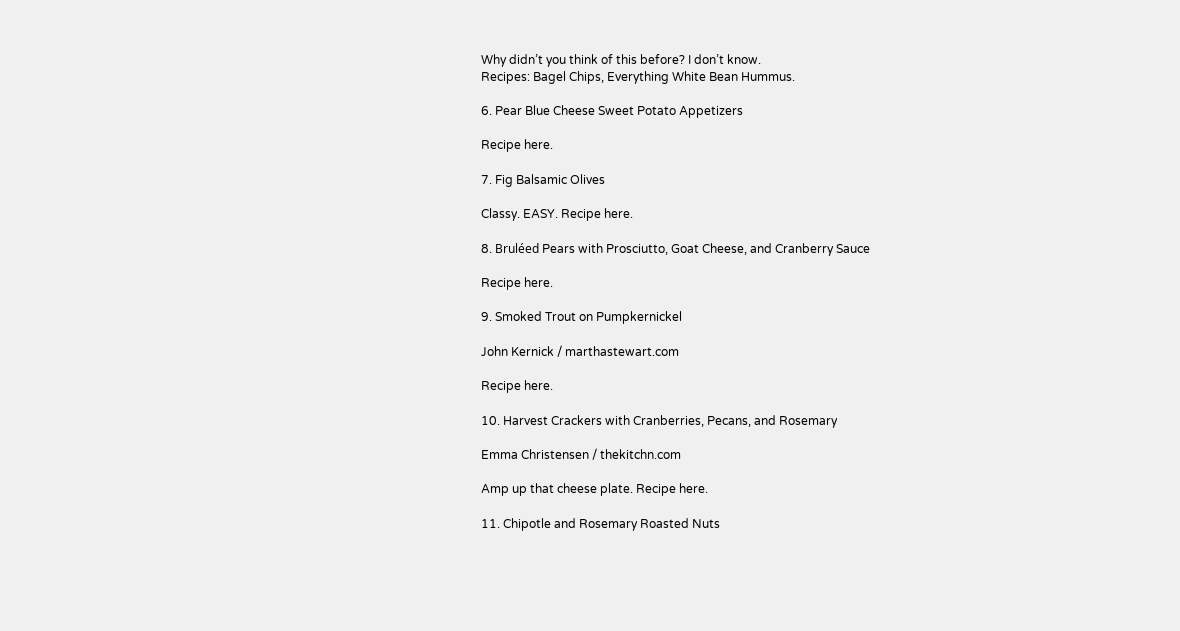Why didn’t you think of this before? I don’t know.
Recipes: Bagel Chips, Everything White Bean Hummus.

6. Pear Blue Cheese Sweet Potato Appetizers

Recipe here.

7. Fig Balsamic Olives

Classy. EASY. Recipe here.

8. Bruléed Pears with Prosciutto, Goat Cheese, and Cranberry Sauce

Recipe here.

9. Smoked Trout on Pumpkernickel

John Kernick / marthastewart.com

Recipe here.

10. Harvest Crackers with Cranberries, Pecans, and Rosemary

Emma Christensen / thekitchn.com

Amp up that cheese plate. Recipe here.

11. Chipotle and Rosemary Roasted Nuts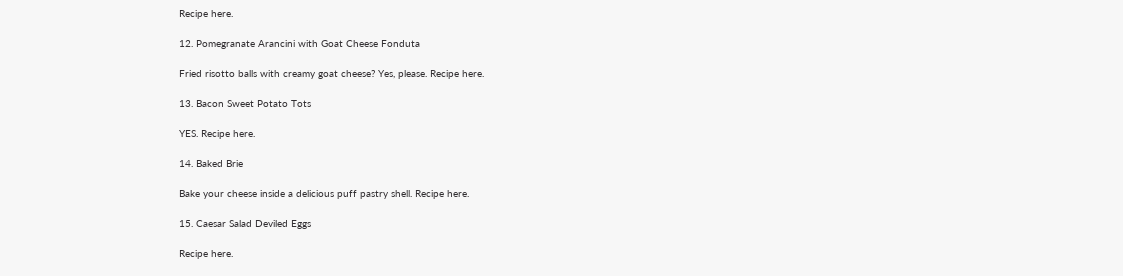Recipe here.

12. Pomegranate Arancini with Goat Cheese Fonduta

Fried risotto balls with creamy goat cheese? Yes, please. Recipe here.

13. Bacon Sweet Potato Tots

YES. Recipe here.

14. Baked Brie

Bake your cheese inside a delicious puff pastry shell. Recipe here.

15. Caesar Salad Deviled Eggs

Recipe here.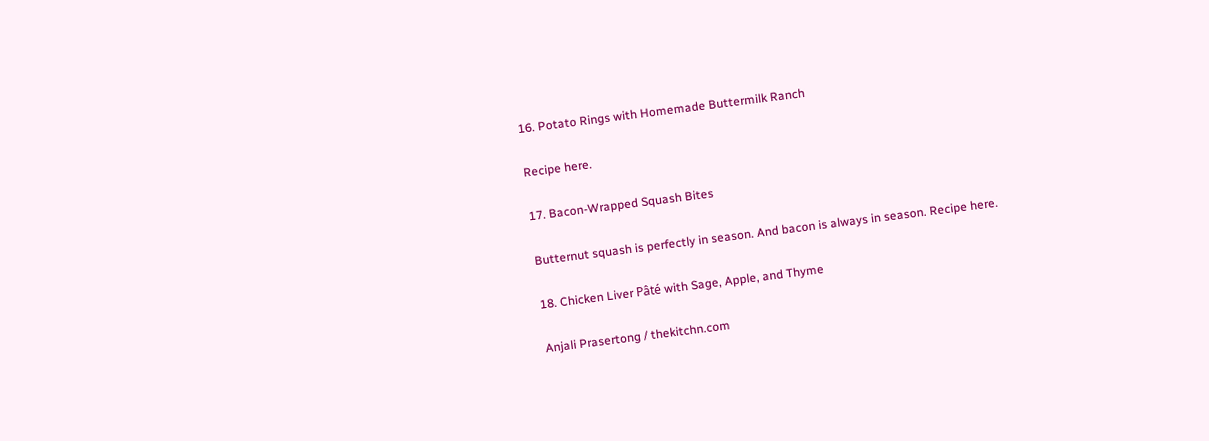16. Potato Rings with Homemade Buttermilk Ranch

Recipe here.

17. Bacon-Wrapped Squash Bites

Butternut squash is perfectly in season. And bacon is always in season. Recipe here.

18. Chicken Liver Pâté with Sage, Apple, and Thyme

Anjali Prasertong / thekitchn.com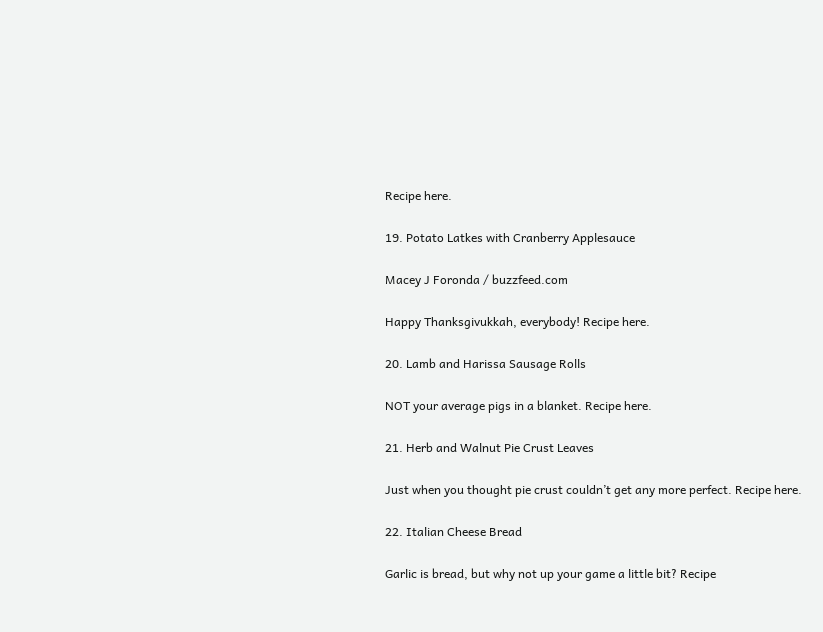Recipe here.

19. Potato Latkes with Cranberry Applesauce

Macey J Foronda / buzzfeed.com

Happy Thanksgivukkah, everybody! Recipe here.

20. Lamb and Harissa Sausage Rolls

NOT your average pigs in a blanket. Recipe here.

21. Herb and Walnut Pie Crust Leaves

Just when you thought pie crust couldn’t get any more perfect. Recipe here.

22. Italian Cheese Bread

Garlic is bread, but why not up your game a little bit? Recipe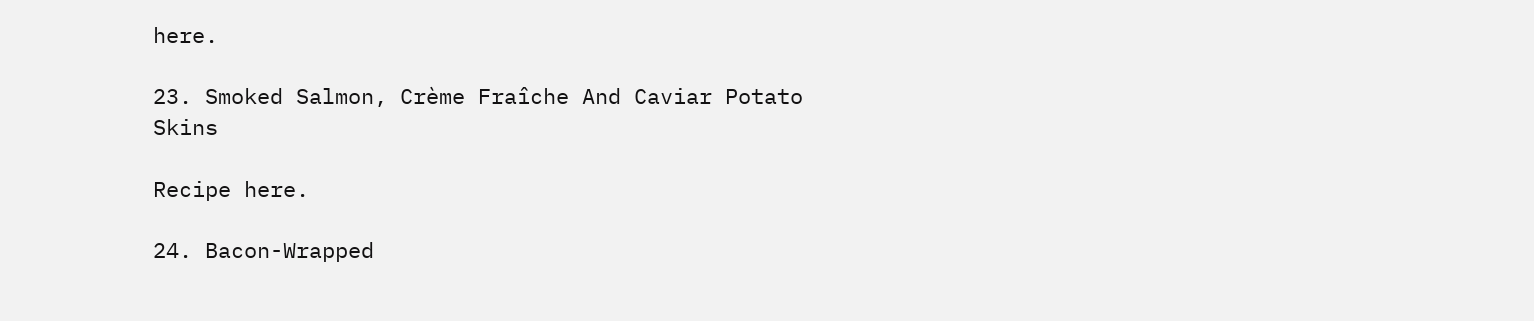here.

23. Smoked Salmon, Crème Fraîche And Caviar Potato Skins

Recipe here.

24. Bacon-Wrapped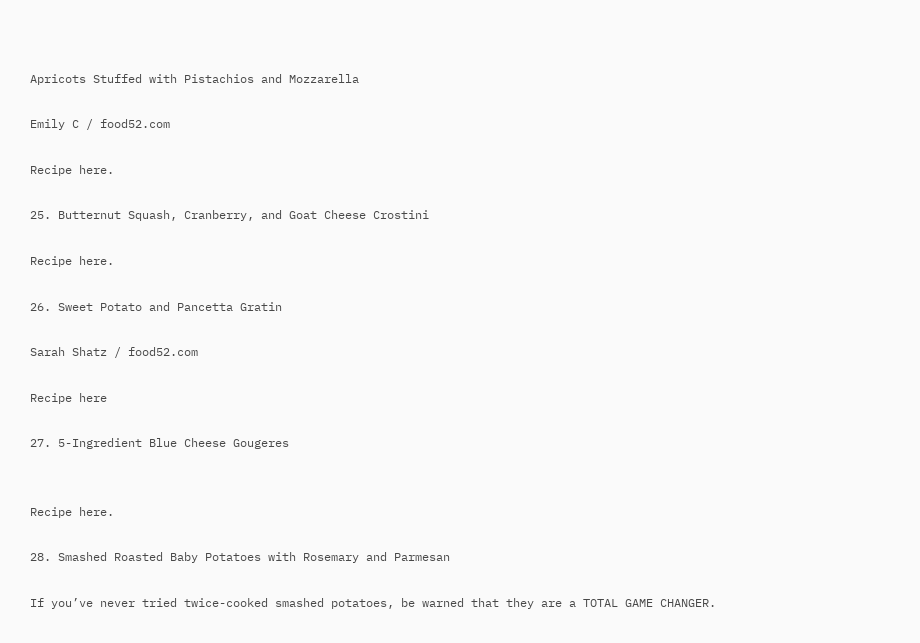Apricots Stuffed with Pistachios and Mozzarella

Emily C / food52.com

Recipe here.

25. Butternut Squash, Cranberry, and Goat Cheese Crostini

Recipe here.

26. Sweet Potato and Pancetta Gratin

Sarah Shatz / food52.com

Recipe here

27. 5-Ingredient Blue Cheese Gougeres


Recipe here.

28. Smashed Roasted Baby Potatoes with Rosemary and Parmesan

If you’ve never tried twice-cooked smashed potatoes, be warned that they are a TOTAL GAME CHANGER.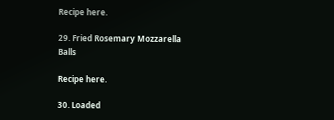Recipe here.

29. Fried Rosemary Mozzarella Balls

Recipe here.

30. Loaded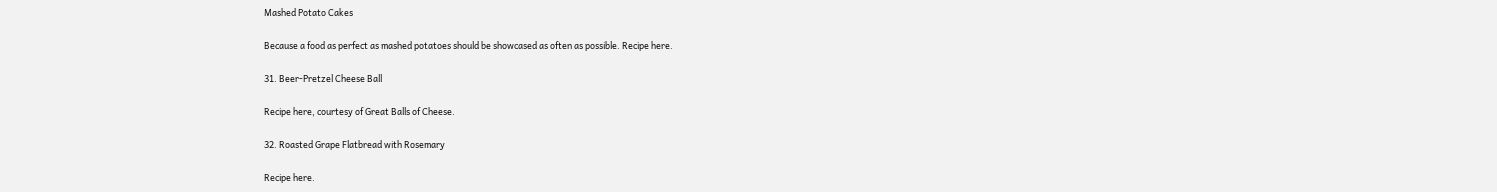Mashed Potato Cakes

Because a food as perfect as mashed potatoes should be showcased as often as possible. Recipe here.

31. Beer-Pretzel Cheese Ball

Recipe here, courtesy of Great Balls of Cheese.

32. Roasted Grape Flatbread with Rosemary

Recipe here.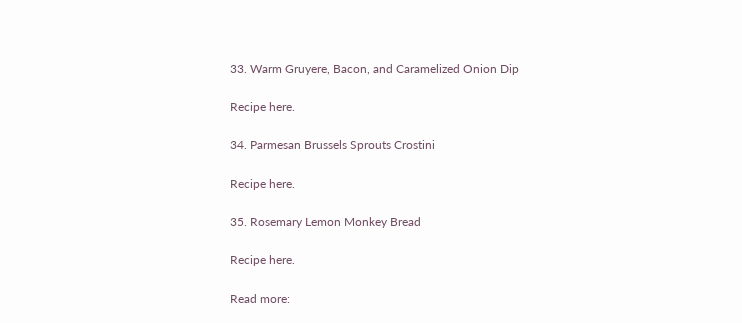33. Warm Gruyere, Bacon, and Caramelized Onion Dip

Recipe here.

34. Parmesan Brussels Sprouts Crostini

Recipe here.

35. Rosemary Lemon Monkey Bread

Recipe here.

Read more: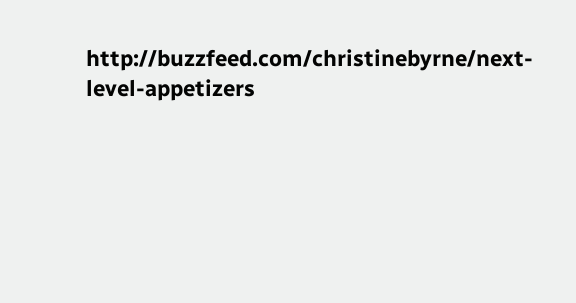http://buzzfeed.com/christinebyrne/next-level-appetizers